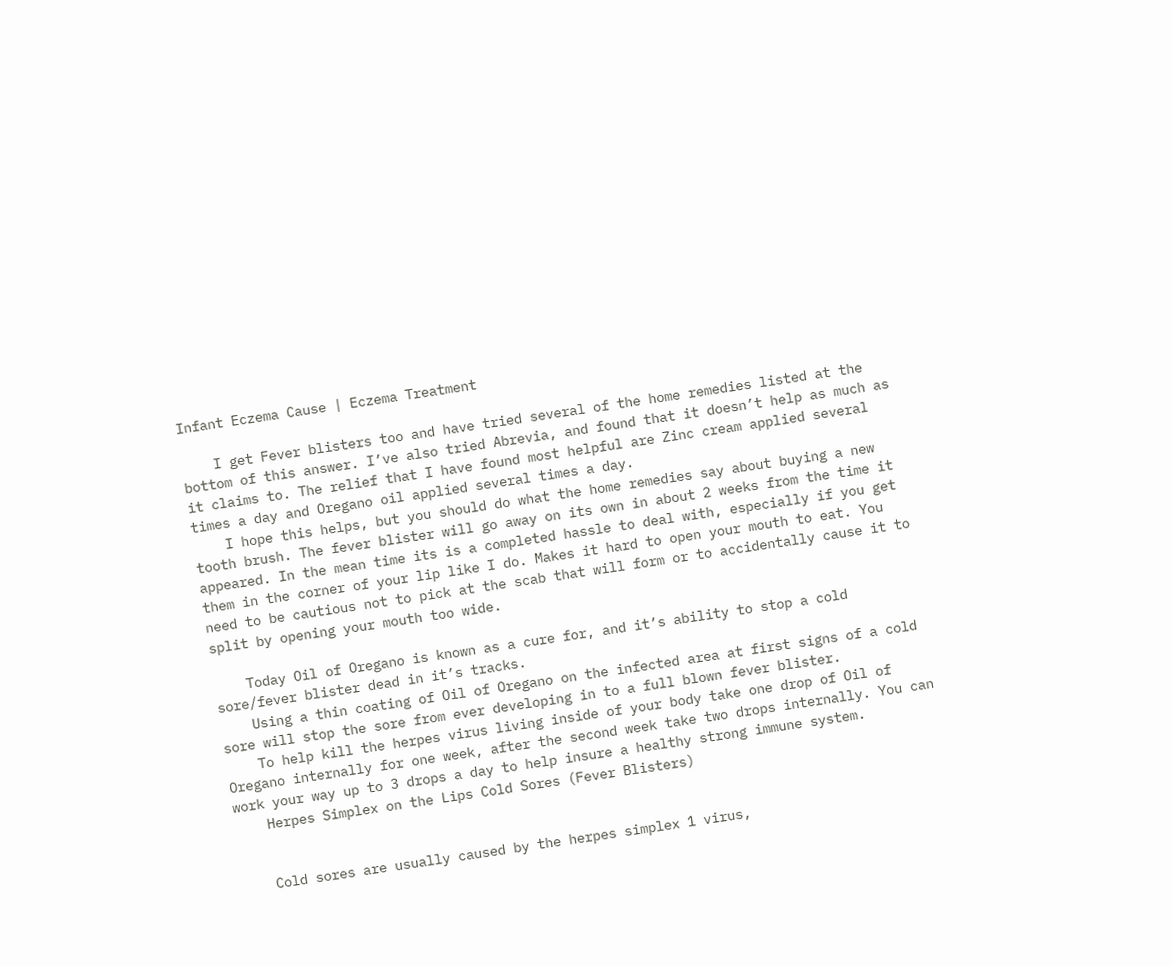Infant Eczema Cause | Eczema Treatment

    I get Fever blisters too and have tried several of the home remedies listed at the bottom of this answer. I’ve also tried Abrevia, and found that it doesn’t help as much as it claims to. The relief that I have found most helpful are Zinc cream applied several times a day and Oregano oil applied several times a day.
    I hope this helps, but you should do what the home remedies say about buying a new tooth brush. The fever blister will go away on its own in about 2 weeks from the time it appeared. In the mean time its is a completed hassle to deal with, especially if you get them in the corner of your lip like I do. Makes it hard to open your mouth to eat. You need to be cautious not to pick at the scab that will form or to accidentally cause it to split by opening your mouth too wide.

    Today Oil of Oregano is known as a cure for, and it’s ability to stop a cold sore/fever blister dead in it’s tracks.
    Using a thin coating of Oil of Oregano on the infected area at first signs of a cold sore will stop the sore from ever developing in to a full blown fever blister.
    To help kill the herpes virus living inside of your body take one drop of Oil of Oregano internally for one week, after the second week take two drops internally. You can work your way up to 3 drops a day to help insure a healthy strong immune system.
    Herpes Simplex on the Lips Cold Sores (Fever Blisters)


    Cold sores are usually caused by the herpes simplex 1 virus,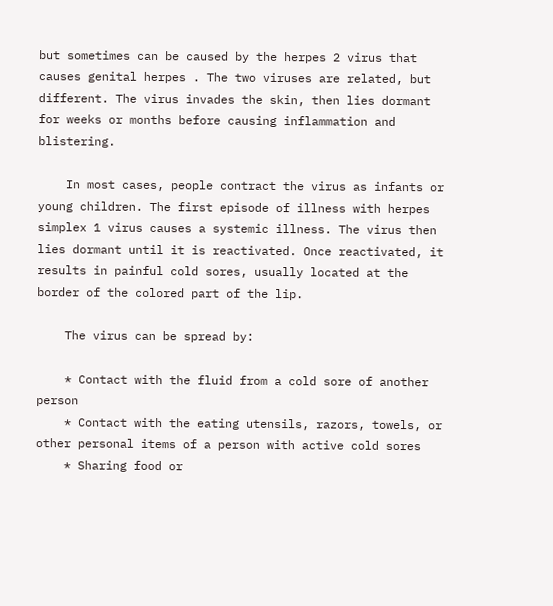but sometimes can be caused by the herpes 2 virus that causes genital herpes . The two viruses are related, but different. The virus invades the skin, then lies dormant for weeks or months before causing inflammation and blistering.

    In most cases, people contract the virus as infants or young children. The first episode of illness with herpes simplex 1 virus causes a systemic illness. The virus then lies dormant until it is reactivated. Once reactivated, it results in painful cold sores, usually located at the border of the colored part of the lip.

    The virus can be spread by:

    * Contact with the fluid from a cold sore of another person
    * Contact with the eating utensils, razors, towels, or other personal items of a person with active cold sores
    * Sharing food or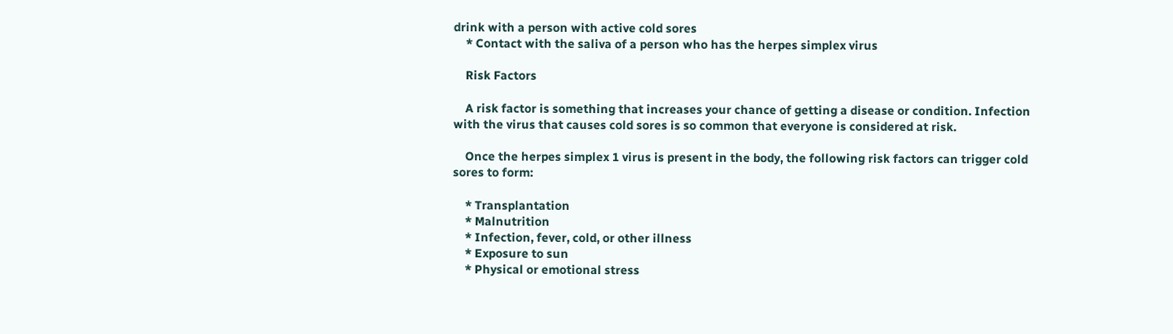drink with a person with active cold sores
    * Contact with the saliva of a person who has the herpes simplex virus

    Risk Factors

    A risk factor is something that increases your chance of getting a disease or condition. Infection with the virus that causes cold sores is so common that everyone is considered at risk.

    Once the herpes simplex 1 virus is present in the body, the following risk factors can trigger cold sores to form:

    * Transplantation
    * Malnutrition
    * Infection, fever, cold, or other illness
    * Exposure to sun
    * Physical or emotional stress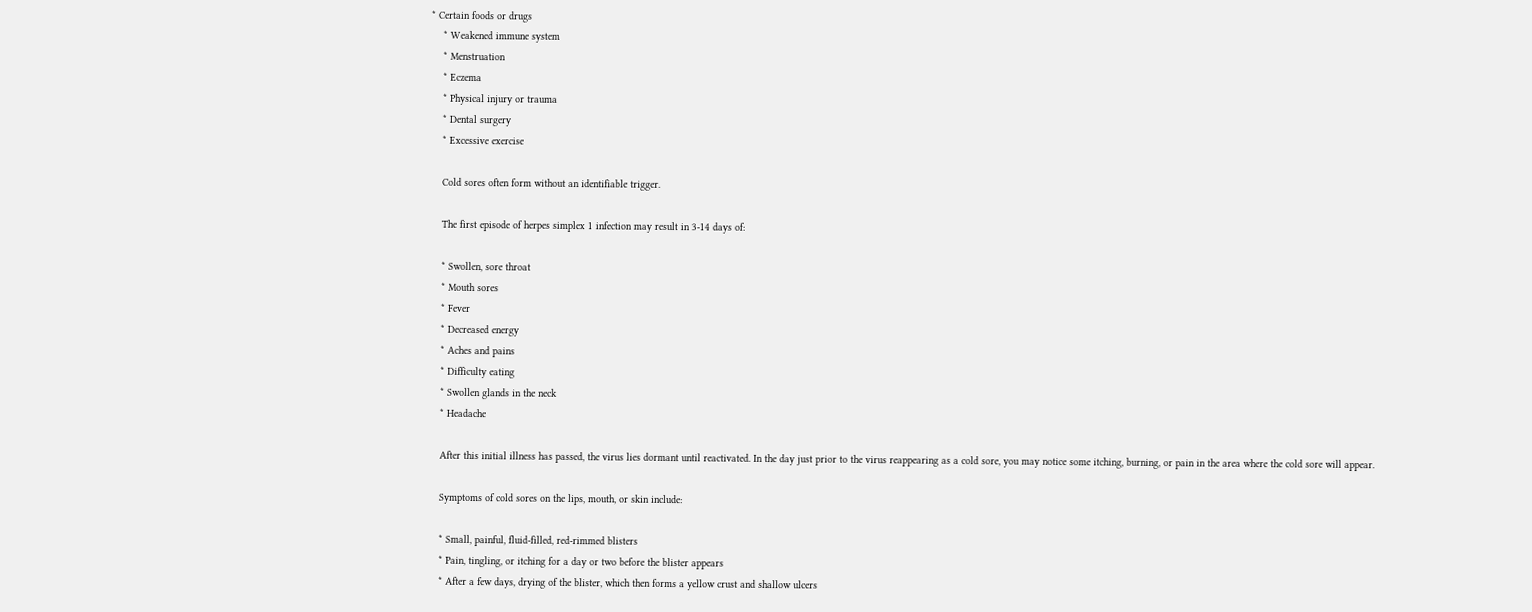* Certain foods or drugs
    * Weakened immune system
    * Menstruation
    * Eczema
    * Physical injury or trauma
    * Dental surgery
    * Excessive exercise

    Cold sores often form without an identifiable trigger.

    The first episode of herpes simplex 1 infection may result in 3-14 days of:

    * Swollen, sore throat
    * Mouth sores
    * Fever
    * Decreased energy
    * Aches and pains
    * Difficulty eating
    * Swollen glands in the neck
    * Headache

    After this initial illness has passed, the virus lies dormant until reactivated. In the day just prior to the virus reappearing as a cold sore, you may notice some itching, burning, or pain in the area where the cold sore will appear.

    Symptoms of cold sores on the lips, mouth, or skin include:

    * Small, painful, fluid-filled, red-rimmed blisters
    * Pain, tingling, or itching for a day or two before the blister appears
    * After a few days, drying of the blister, which then forms a yellow crust and shallow ulcers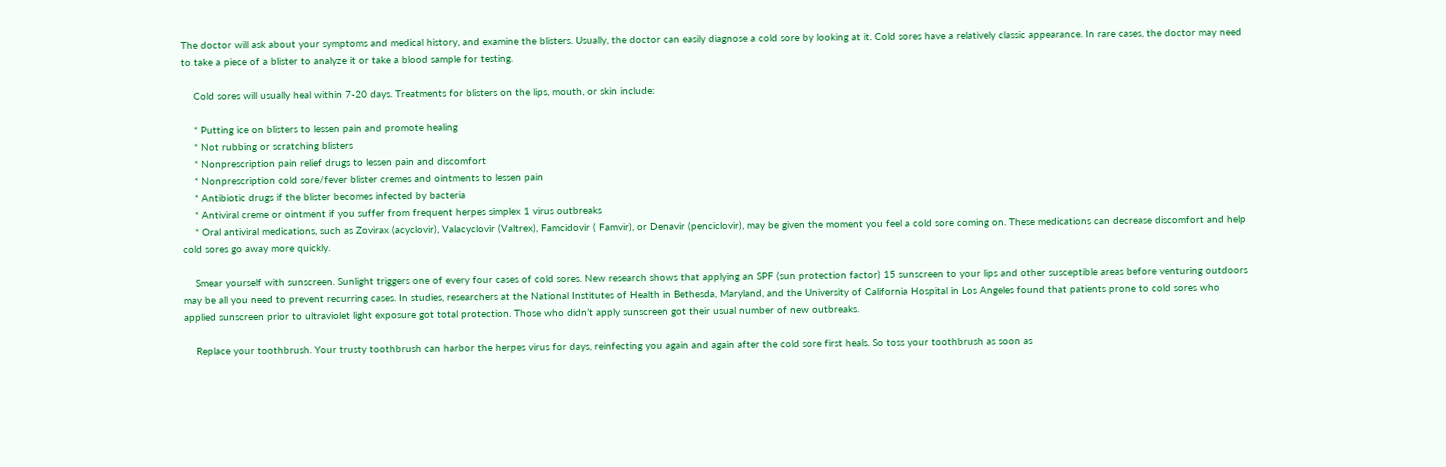The doctor will ask about your symptoms and medical history, and examine the blisters. Usually, the doctor can easily diagnose a cold sore by looking at it. Cold sores have a relatively classic appearance. In rare cases, the doctor may need to take a piece of a blister to analyze it or take a blood sample for testing.

    Cold sores will usually heal within 7-20 days. Treatments for blisters on the lips, mouth, or skin include:

    * Putting ice on blisters to lessen pain and promote healing
    * Not rubbing or scratching blisters
    * Nonprescription pain relief drugs to lessen pain and discomfort
    * Nonprescription cold sore/fever blister cremes and ointments to lessen pain
    * Antibiotic drugs if the blister becomes infected by bacteria
    * Antiviral creme or ointment if you suffer from frequent herpes simplex 1 virus outbreaks
    * Oral antiviral medications, such as Zovirax (acyclovir), Valacyclovir (Valtrex), Famcidovir ( Famvir), or Denavir (penciclovir), may be given the moment you feel a cold sore coming on. These medications can decrease discomfort and help cold sores go away more quickly.

    Smear yourself with sunscreen. Sunlight triggers one of every four cases of cold sores. New research shows that applying an SPF (sun protection factor) 15 sunscreen to your lips and other susceptible areas before venturing outdoors may be all you need to prevent recurring cases. In studies, researchers at the National Institutes of Health in Bethesda, Maryland, and the University of California Hospital in Los Angeles found that patients prone to cold sores who applied sunscreen prior to ultraviolet light exposure got total protection. Those who didn’t apply sunscreen got their usual number of new outbreaks.

    Replace your toothbrush. Your trusty toothbrush can harbor the herpes virus for days, reinfecting you again and again after the cold sore first heals. So toss your toothbrush as soon as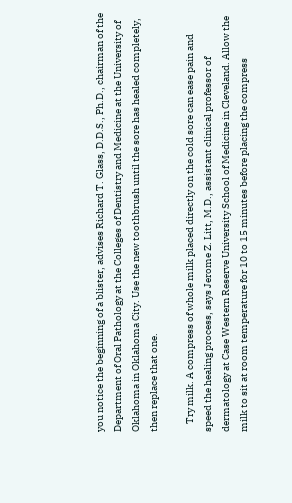you notice the beginning of a blister, advises Richard T. Glass, D.D.S., Ph.D., chairman of the Department of Oral Pathology at the Colleges of Dentistry and Medicine at the University of Oklahoma in Oklahoma City. Use the new toothbrush until the sore has healed completely, then replace that one.

    Try milk. A compress of whole milk placed directly on the cold sore can ease pain and speed the healing process, says Jerome Z. Litt, M.D., assistant clinical professor of dermatology at Case Western Reserve University School of Medicine in Cleveland. Allow the milk to sit at room temperature for 10 to 15 minutes before placing the compress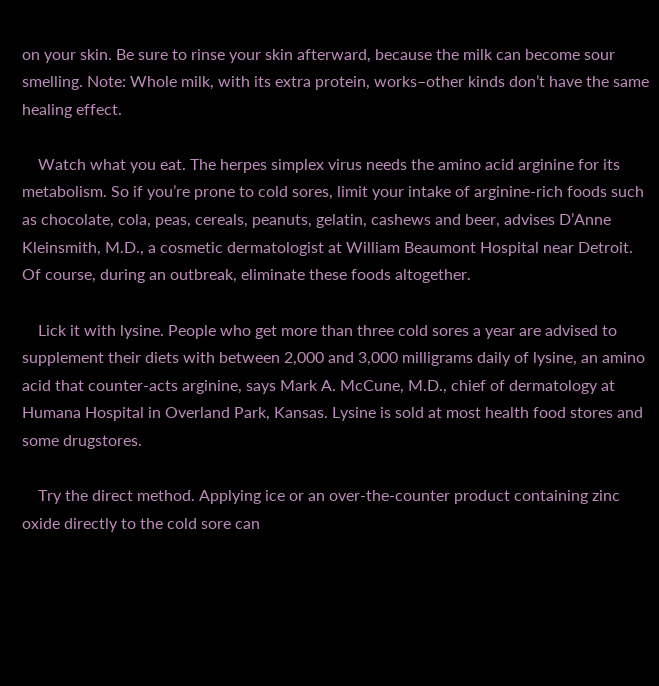on your skin. Be sure to rinse your skin afterward, because the milk can become sour smelling. Note: Whole milk, with its extra protein, works–other kinds don’t have the same healing effect.

    Watch what you eat. The herpes simplex virus needs the amino acid arginine for its metabolism. So if you’re prone to cold sores, limit your intake of arginine-rich foods such as chocolate, cola, peas, cereals, peanuts, gelatin, cashews and beer, advises D’Anne Kleinsmith, M.D., a cosmetic dermatologist at William Beaumont Hospital near Detroit. Of course, during an outbreak, eliminate these foods altogether.

    Lick it with lysine. People who get more than three cold sores a year are advised to supplement their diets with between 2,000 and 3,000 milligrams daily of lysine, an amino acid that counter-acts arginine, says Mark A. McCune, M.D., chief of dermatology at Humana Hospital in Overland Park, Kansas. Lysine is sold at most health food stores and some drugstores.

    Try the direct method. Applying ice or an over-the-counter product containing zinc oxide directly to the cold sore can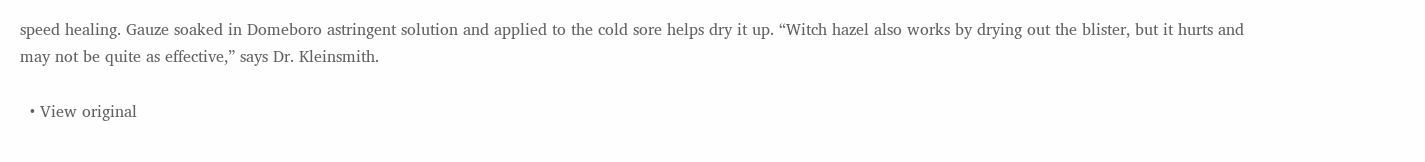speed healing. Gauze soaked in Domeboro astringent solution and applied to the cold sore helps dry it up. “Witch hazel also works by drying out the blister, but it hurts and may not be quite as effective,” says Dr. Kleinsmith.

  • View original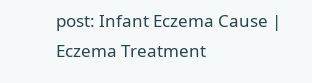post: Infant Eczema Cause | Eczema Treatment